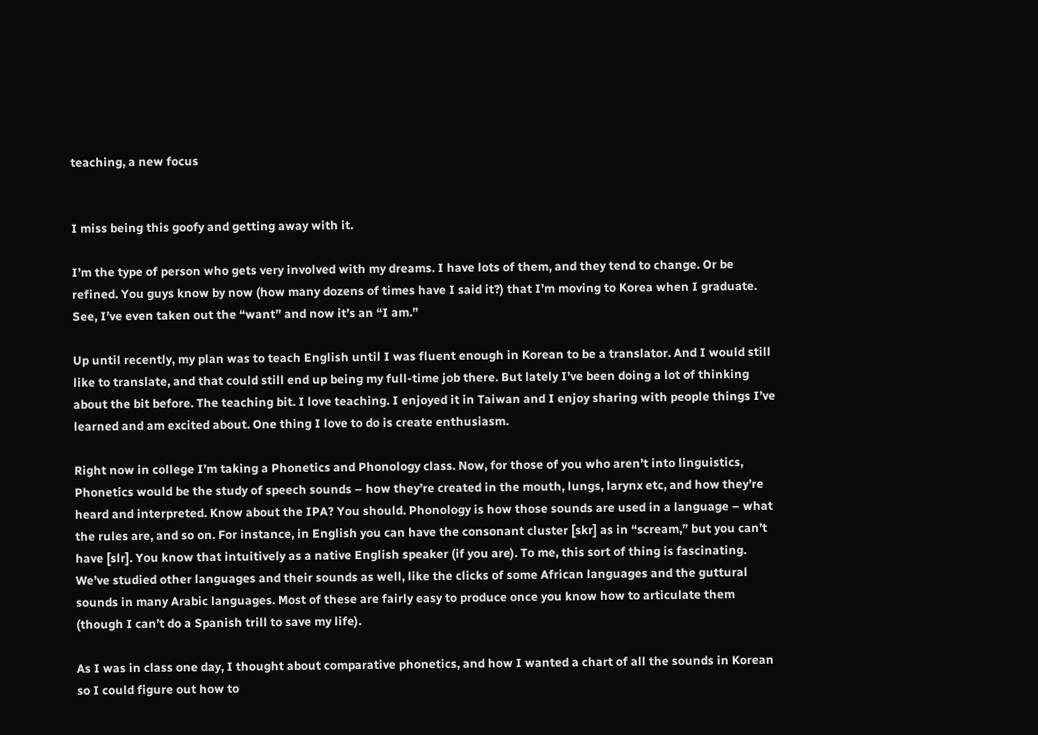teaching, a new focus


I miss being this goofy and getting away with it.

I’m the type of person who gets very involved with my dreams. I have lots of them, and they tend to change. Or be refined. You guys know by now (how many dozens of times have I said it?) that I’m moving to Korea when I graduate. See, I’ve even taken out the “want” and now it’s an “I am.”

Up until recently, my plan was to teach English until I was fluent enough in Korean to be a translator. And I would still like to translate, and that could still end up being my full-time job there. But lately I’ve been doing a lot of thinking about the bit before. The teaching bit. I love teaching. I enjoyed it in Taiwan and I enjoy sharing with people things I’ve learned and am excited about. One thing I love to do is create enthusiasm.

Right now in college I’m taking a Phonetics and Phonology class. Now, for those of you who aren’t into linguistics, Phonetics would be the study of speech sounds – how they’re created in the mouth, lungs, larynx etc, and how they’re heard and interpreted. Know about the IPA? You should. Phonology is how those sounds are used in a language – what the rules are, and so on. For instance, in English you can have the consonant cluster [skr] as in “scream,” but you can’t have [slr]. You know that intuitively as a native English speaker (if you are). To me, this sort of thing is fascinating. We’ve studied other languages and their sounds as well, like the clicks of some African languages and the guttural sounds in many Arabic languages. Most of these are fairly easy to produce once you know how to articulate them (though I can’t do a Spanish trill to save my life).

As I was in class one day, I thought about comparative phonetics, and how I wanted a chart of all the sounds in Korean so I could figure out how to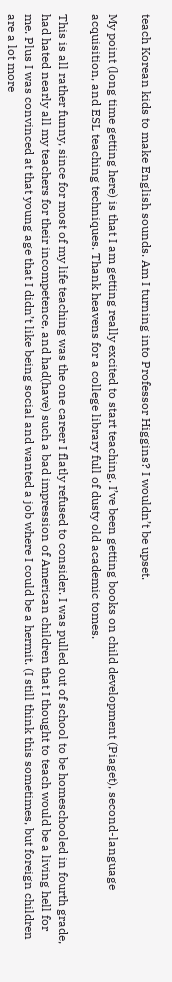teach Korean kids to make English sounds. Am I turning into Professor Higgins? I wouldn’t be upset.

My point (long time getting here) is that I am getting really excited to start teaching. I’ve been getting books on child development (Piaget), second-language acquisition, and ESL teaching techniques. Thank heavens for a college library full of dusty old academic tomes.

This is all rather funny, since for most of my life teaching was the one career I flatly refused to consider. I was pulled out of school to be homeschooled in fourth grade, had hated nearly all my teachers for their incompetence, and had(have) such a bad impression of American children that I thought to teach would be a living hell for me. Plus I was convinced at that young age that I didn’t like being social and wanted a job where I could be a hermit. (I still think this sometimes, but foreign children are a lot more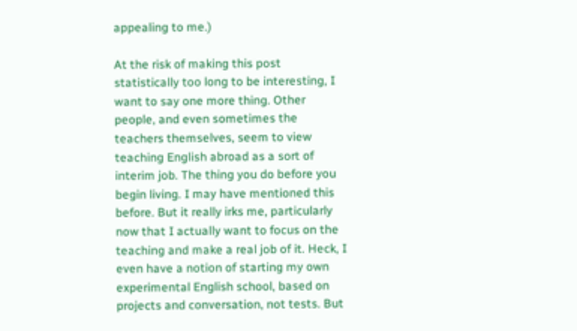appealing to me.)

At the risk of making this post statistically too long to be interesting, I want to say one more thing. Other people, and even sometimes the teachers themselves, seem to view teaching English abroad as a sort of interim job. The thing you do before you begin living. I may have mentioned this before. But it really irks me, particularly now that I actually want to focus on the teaching and make a real job of it. Heck, I even have a notion of starting my own experimental English school, based on projects and conversation, not tests. But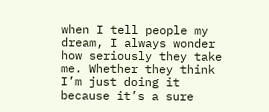when I tell people my dream, I always wonder how seriously they take me. Whether they think I’m just doing it because it’s a sure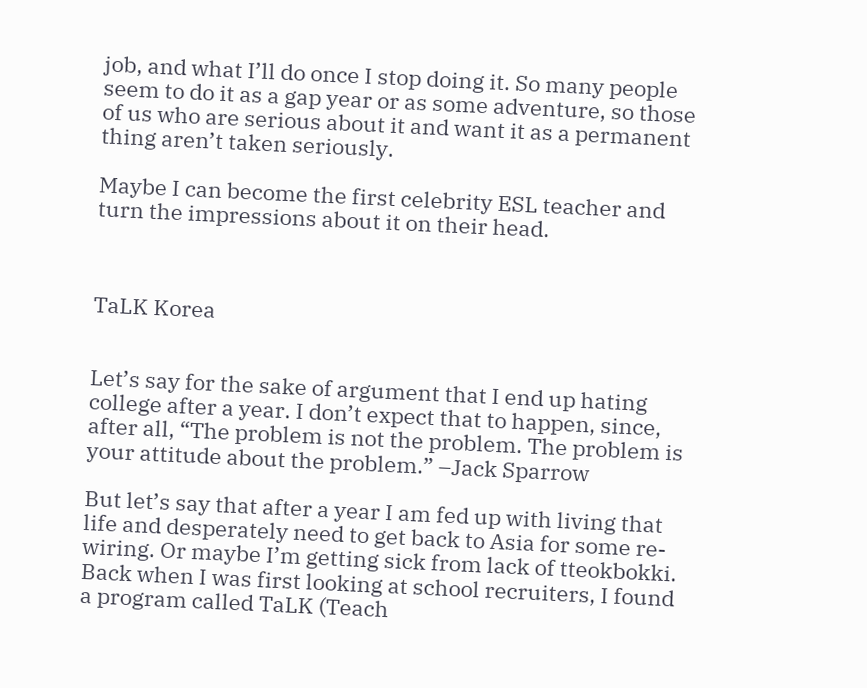job, and what I’ll do once I stop doing it. So many people seem to do it as a gap year or as some adventure, so those of us who are serious about it and want it as a permanent thing aren’t taken seriously.

Maybe I can become the first celebrity ESL teacher and turn the impressions about it on their head.



TaLK Korea


Let’s say for the sake of argument that I end up hating college after a year. I don’t expect that to happen, since, after all, “The problem is not the problem. The problem is your attitude about the problem.” –Jack Sparrow

But let’s say that after a year I am fed up with living that life and desperately need to get back to Asia for some re-wiring. Or maybe I’m getting sick from lack of tteokbokki. Back when I was first looking at school recruiters, I found a program called TaLK (Teach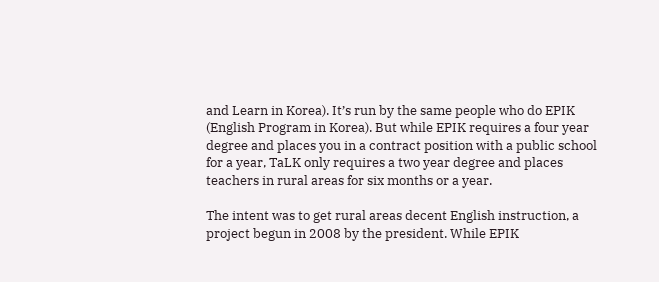and Learn in Korea). It’s run by the same people who do EPIK (English Program in Korea). But while EPIK requires a four year degree and places you in a contract position with a public school for a year, TaLK only requires a two year degree and places teachers in rural areas for six months or a year.

The intent was to get rural areas decent English instruction, a project begun in 2008 by the president. While EPIK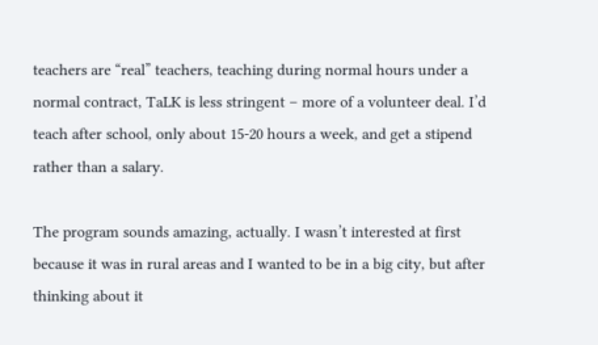teachers are “real” teachers, teaching during normal hours under a normal contract, TaLK is less stringent – more of a volunteer deal. I’d teach after school, only about 15-20 hours a week, and get a stipend rather than a salary.

The program sounds amazing, actually. I wasn’t interested at first because it was in rural areas and I wanted to be in a big city, but after thinking about it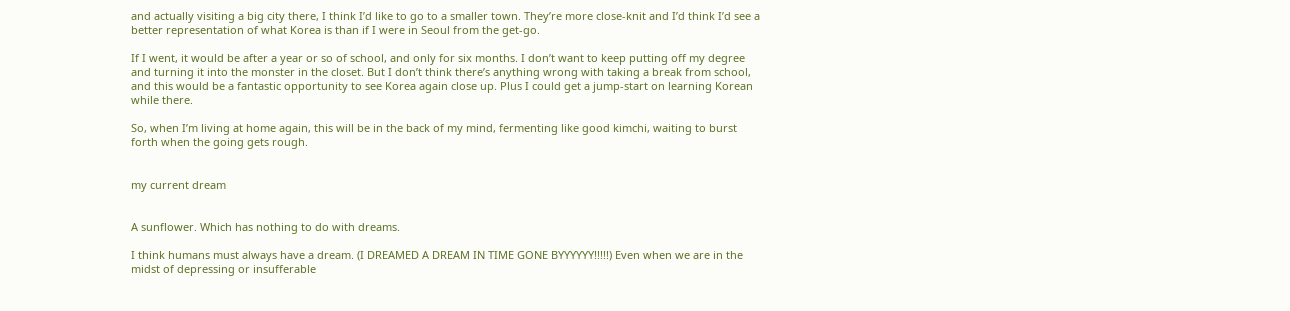and actually visiting a big city there, I think I’d like to go to a smaller town. They’re more close-knit and I’d think I’d see a better representation of what Korea is than if I were in Seoul from the get-go.

If I went, it would be after a year or so of school, and only for six months. I don’t want to keep putting off my degree and turning it into the monster in the closet. But I don’t think there’s anything wrong with taking a break from school, and this would be a fantastic opportunity to see Korea again close up. Plus I could get a jump-start on learning Korean while there.

So, when I’m living at home again, this will be in the back of my mind, fermenting like good kimchi, waiting to burst forth when the going gets rough.


my current dream


A sunflower. Which has nothing to do with dreams.

I think humans must always have a dream. (I DREAMED A DREAM IN TIME GONE BYYYYYY!!!!!) Even when we are in the midst of depressing or insufferable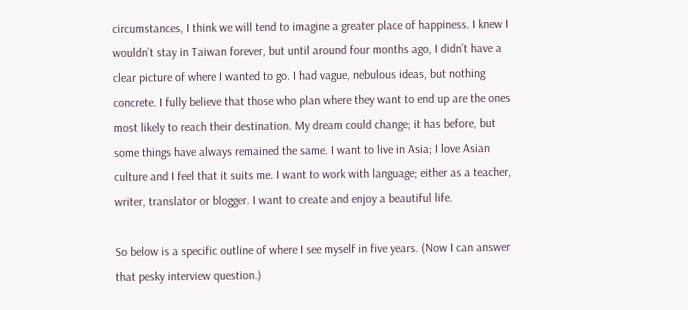circumstances, I think we will tend to imagine a greater place of happiness. I knew I wouldn’t stay in Taiwan forever, but until around four months ago, I didn’t have a clear picture of where I wanted to go. I had vague, nebulous ideas, but nothing concrete. I fully believe that those who plan where they want to end up are the ones most likely to reach their destination. My dream could change; it has before, but some things have always remained the same. I want to live in Asia; I love Asian culture and I feel that it suits me. I want to work with language; either as a teacher, writer, translator or blogger. I want to create and enjoy a beautiful life.

So below is a specific outline of where I see myself in five years. (Now I can answer that pesky interview question.)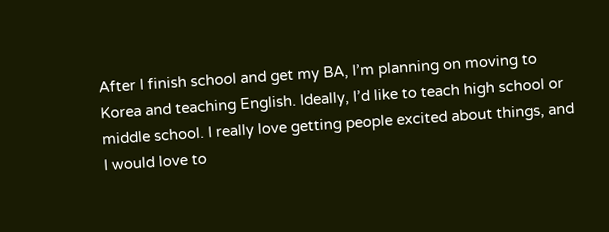After I finish school and get my BA, I’m planning on moving to Korea and teaching English. Ideally, I’d like to teach high school or middle school. I really love getting people excited about things, and I would love to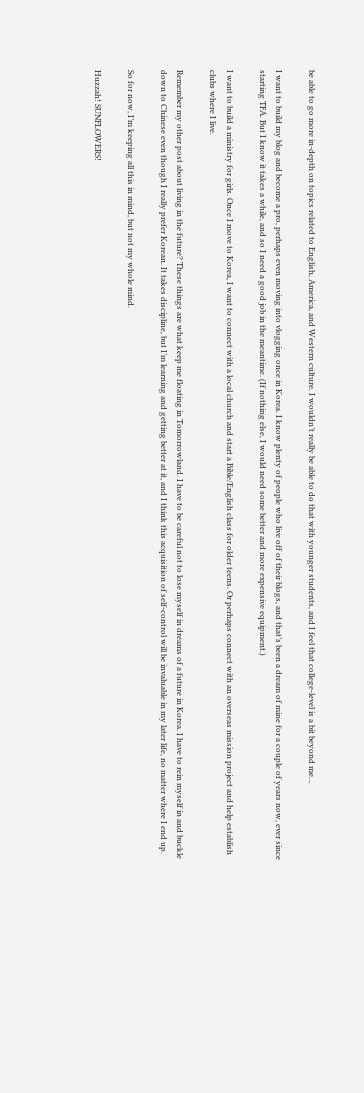be able to go more in-depth on topics related to English, America, and Western culture. I wouldn’t really be able to do that with younger students, and I feel that college-level is a bit beyond me…

I want to build my blog and become a pro, perhaps even moving into vlogging once in Korea. I know plenty of people who live off of their blogs, and that’s been a dream of mine for a couple of years now, ever since starting TFA. But I know it takes a while, and so I need a good job in the meantime. (If nothing else, I would need some better and more expensive equipment.)

I want to build a ministry for girls. Once I move to Korea, I want to connect with a local church and start a Bible/English class for older teens. Or perhaps connect with an overseas mission project and help establish clubs where I live.

Remember my other post about living in the future? These things are what keep me floating in Tomorrowland. I have to be careful not to lose myself in dreams of a future in Korea. I have to rein myself in and buckle down to Chinese even though I really prefer Korean. It takes discipline, but I’m learning and getting better at it, and I think this acquisition of self-control will be invaluable in my later life, no matter where I end up.

So for now, I’m keeping all this in mind, but not my whole mind.

Huzzah! SUNFLOWERS!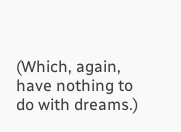(Which, again, have nothing to do with dreams.)